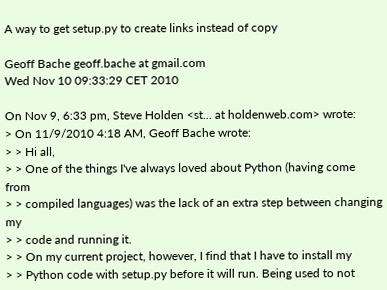A way to get setup.py to create links instead of copy

Geoff Bache geoff.bache at gmail.com
Wed Nov 10 09:33:29 CET 2010

On Nov 9, 6:33 pm, Steve Holden <st... at holdenweb.com> wrote:
> On 11/9/2010 4:18 AM, Geoff Bache wrote:
> > Hi all,
> > One of the things I've always loved about Python (having come from
> > compiled languages) was the lack of an extra step between changing my
> > code and running it.
> > On my current project, however, I find that I have to install my
> > Python code with setup.py before it will run. Being used to not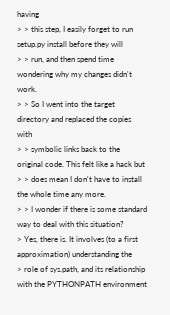having
> > this step, I easily forget to run setup.py install before they will
> > run, and then spend time wondering why my changes didn't work.
> > So I went into the target directory and replaced the copies with
> > symbolic links back to the original code. This felt like a hack but
> > does mean I don't have to install the whole time any more.
> > I wonder if there is some standard way to deal with this situation?
> Yes, there is. It involves (to a first approximation) understanding the
> role of sys.path, and its relationship with the PYTHONPATH environment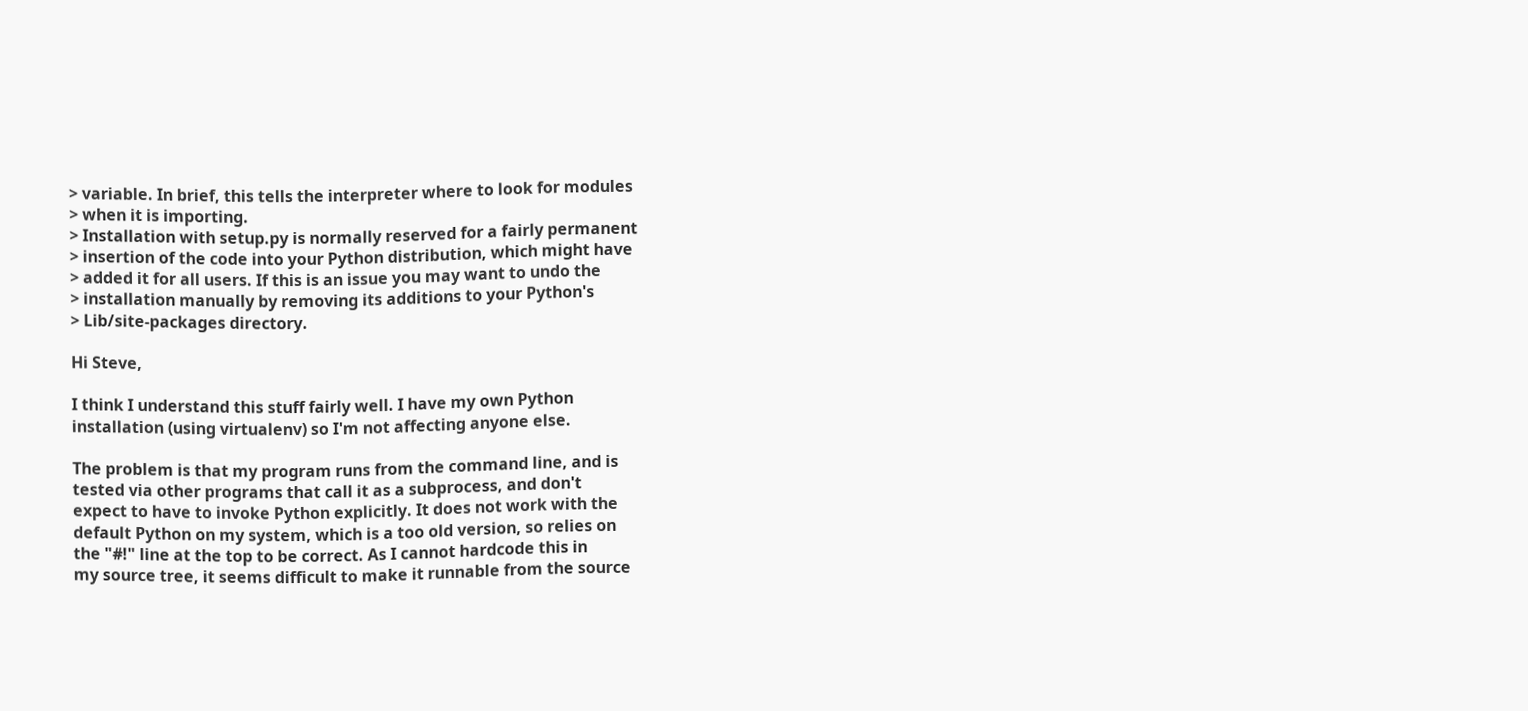> variable. In brief, this tells the interpreter where to look for modules
> when it is importing.
> Installation with setup.py is normally reserved for a fairly permanent
> insertion of the code into your Python distribution, which might have
> added it for all users. If this is an issue you may want to undo the
> installation manually by removing its additions to your Python's
> Lib/site-packages directory.

Hi Steve,

I think I understand this stuff fairly well. I have my own Python
installation (using virtualenv) so I'm not affecting anyone else.

The problem is that my program runs from the command line, and is
tested via other programs that call it as a subprocess, and don't
expect to have to invoke Python explicitly. It does not work with the
default Python on my system, which is a too old version, so relies on
the "#!" line at the top to be correct. As I cannot hardcode this in
my source tree, it seems difficult to make it runnable from the source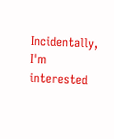Incidentally, I'm interested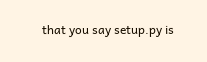that you say setup.py is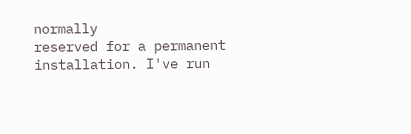normally
reserved for a permanent installation. I've run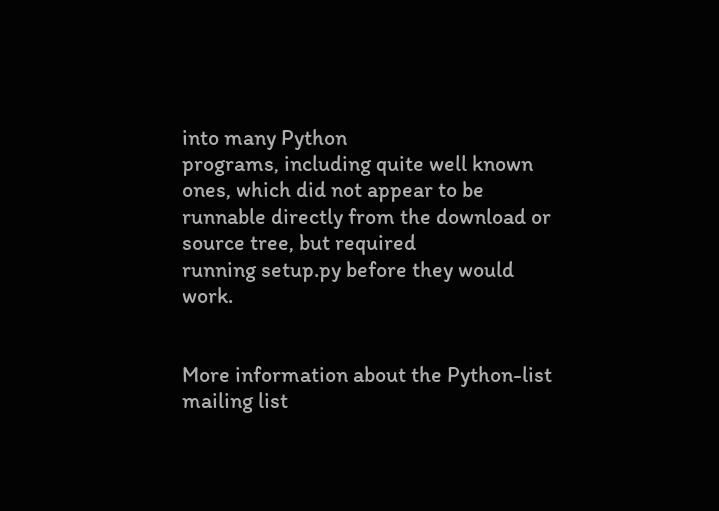into many Python
programs, including quite well known ones, which did not appear to be
runnable directly from the download or source tree, but required
running setup.py before they would work.


More information about the Python-list mailing list